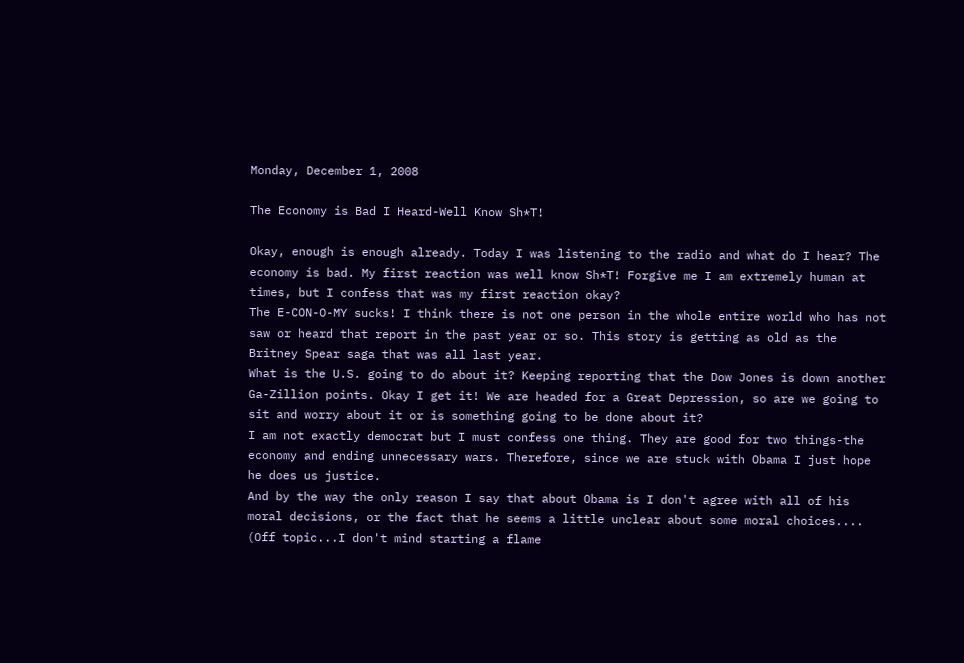Monday, December 1, 2008

The Economy is Bad I Heard-Well Know Sh*T!

Okay, enough is enough already. Today I was listening to the radio and what do I hear? The economy is bad. My first reaction was well know Sh*T! Forgive me I am extremely human at times, but I confess that was my first reaction okay?
The E-CON-O-MY sucks! I think there is not one person in the whole entire world who has not saw or heard that report in the past year or so. This story is getting as old as the Britney Spear saga that was all last year.
What is the U.S. going to do about it? Keeping reporting that the Dow Jones is down another Ga-Zillion points. Okay I get it! We are headed for a Great Depression, so are we going to sit and worry about it or is something going to be done about it?
I am not exactly democrat but I must confess one thing. They are good for two things-the economy and ending unnecessary wars. Therefore, since we are stuck with Obama I just hope he does us justice.
And by the way the only reason I say that about Obama is I don't agree with all of his moral decisions, or the fact that he seems a little unclear about some moral choices....
(Off topic...I don't mind starting a flame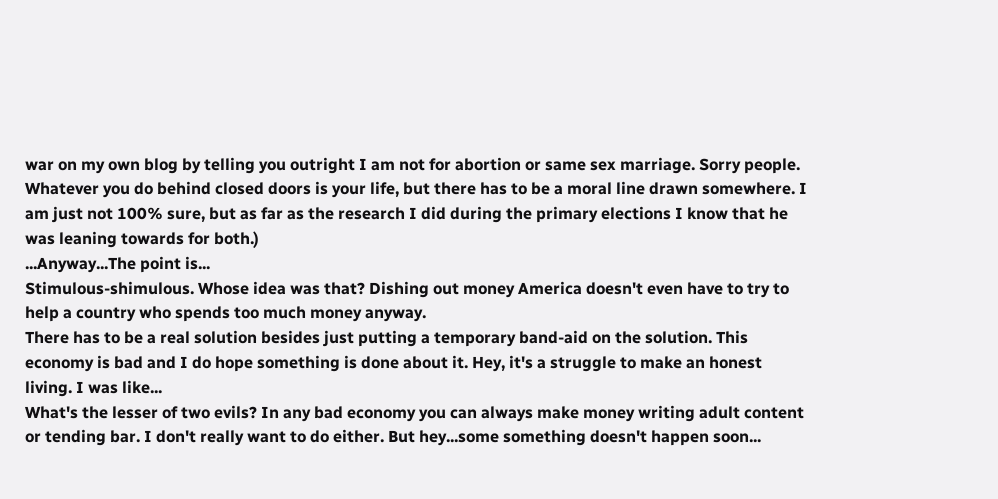war on my own blog by telling you outright I am not for abortion or same sex marriage. Sorry people. Whatever you do behind closed doors is your life, but there has to be a moral line drawn somewhere. I am just not 100% sure, but as far as the research I did during the primary elections I know that he was leaning towards for both.)
...Anyway...The point is...
Stimulous-shimulous. Whose idea was that? Dishing out money America doesn't even have to try to help a country who spends too much money anyway.
There has to be a real solution besides just putting a temporary band-aid on the solution. This economy is bad and I do hope something is done about it. Hey, it's a struggle to make an honest living. I was like...
What's the lesser of two evils? In any bad economy you can always make money writing adult content or tending bar. I don't really want to do either. But hey...some something doesn't happen soon...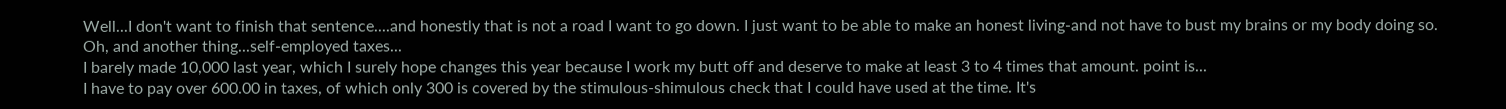Well...I don't want to finish that sentence....and honestly that is not a road I want to go down. I just want to be able to make an honest living-and not have to bust my brains or my body doing so.
Oh, and another thing...self-employed taxes...
I barely made 10,000 last year, which I surely hope changes this year because I work my butt off and deserve to make at least 3 to 4 times that amount. point is...
I have to pay over 600.00 in taxes, of which only 300 is covered by the stimulous-shimulous check that I could have used at the time. It's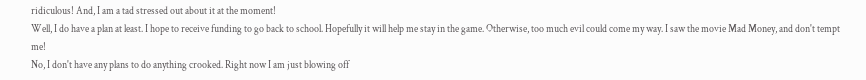ridiculous! And, I am a tad stressed out about it at the moment!
Well, I do have a plan at least. I hope to receive funding to go back to school. Hopefully it will help me stay in the game. Otherwise, too much evil could come my way. I saw the movie Mad Money, and don't tempt me!
No, I don't have any plans to do anything crooked. Right now I am just blowing off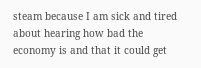steam because I am sick and tired about hearing how bad the economy is and that it could get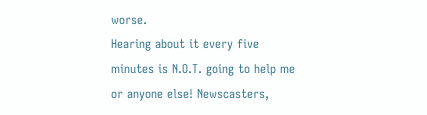worse.
Hearing about it every five minutes is N.O.T. going to help me or anyone else! Newscasters,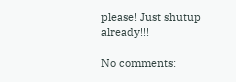please! Just shutup already!!!

No comments: